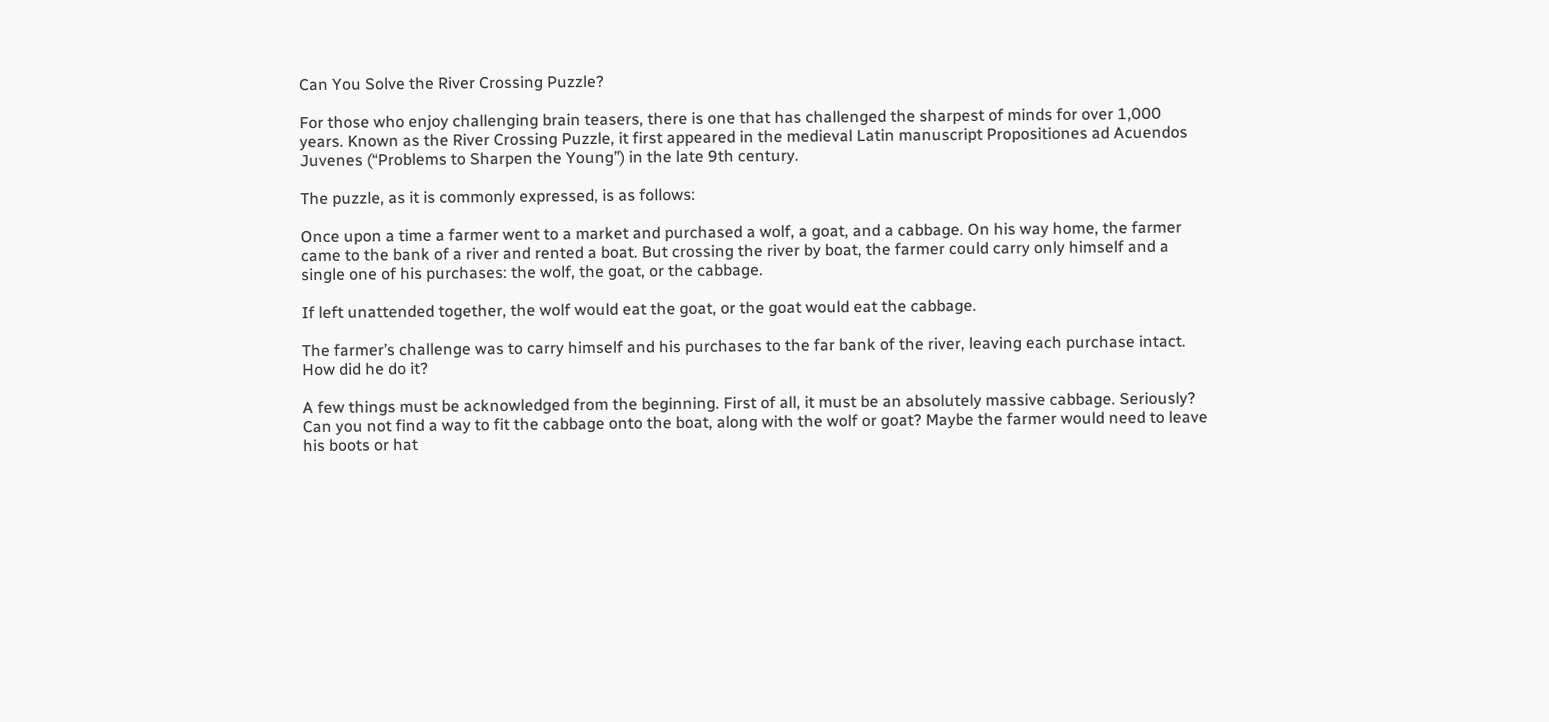Can You Solve the River Crossing Puzzle?

For those who enjoy challenging brain teasers, there is one that has challenged the sharpest of minds for over 1,000 years. Known as the River Crossing Puzzle, it first appeared in the medieval Latin manuscript Propositiones ad Acuendos Juvenes (“Problems to Sharpen the Young”) in the late 9th century.

The puzzle, as it is commonly expressed, is as follows:

Once upon a time a farmer went to a market and purchased a wolf, a goat, and a cabbage. On his way home, the farmer came to the bank of a river and rented a boat. But crossing the river by boat, the farmer could carry only himself and a single one of his purchases: the wolf, the goat, or the cabbage.

If left unattended together, the wolf would eat the goat, or the goat would eat the cabbage.

The farmer’s challenge was to carry himself and his purchases to the far bank of the river, leaving each purchase intact. How did he do it?

A few things must be acknowledged from the beginning. First of all, it must be an absolutely massive cabbage. Seriously? Can you not find a way to fit the cabbage onto the boat, along with the wolf or goat? Maybe the farmer would need to leave his boots or hat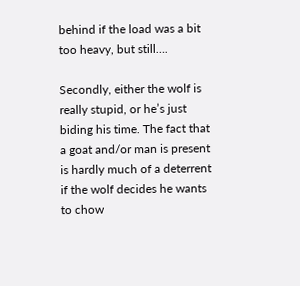behind if the load was a bit too heavy, but still….

Secondly, either the wolf is really stupid, or he’s just biding his time. The fact that a goat and/or man is present is hardly much of a deterrent if the wolf decides he wants to chow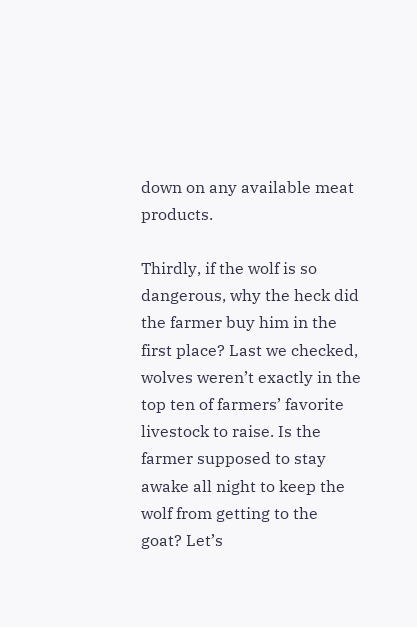down on any available meat products.

Thirdly, if the wolf is so dangerous, why the heck did the farmer buy him in the first place? Last we checked, wolves weren’t exactly in the top ten of farmers’ favorite livestock to raise. Is the farmer supposed to stay awake all night to keep the wolf from getting to the goat? Let’s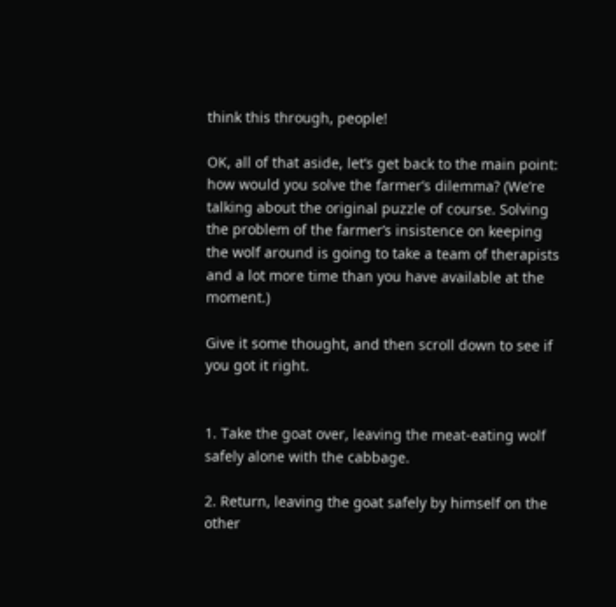think this through, people!

OK, all of that aside, let’s get back to the main point: how would you solve the farmer’s dilemma? (We’re talking about the original puzzle of course. Solving the problem of the farmer’s insistence on keeping the wolf around is going to take a team of therapists and a lot more time than you have available at the moment.)

Give it some thought, and then scroll down to see if you got it right.


1. Take the goat over, leaving the meat-eating wolf safely alone with the cabbage.

2. Return, leaving the goat safely by himself on the other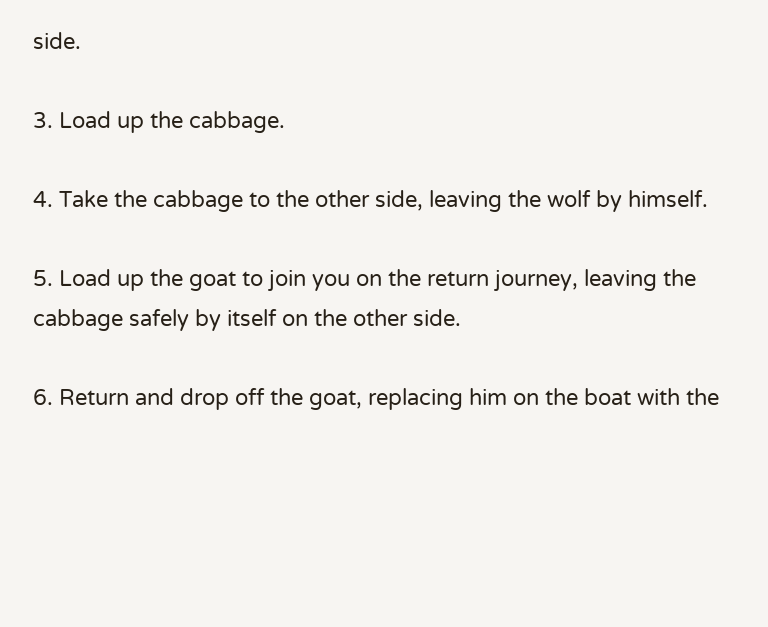side.

3. Load up the cabbage.

4. Take the cabbage to the other side, leaving the wolf by himself.

5. Load up the goat to join you on the return journey, leaving the cabbage safely by itself on the other side.

6. Return and drop off the goat, replacing him on the boat with the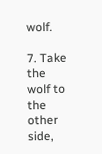wolf.

7. Take the wolf to the other side,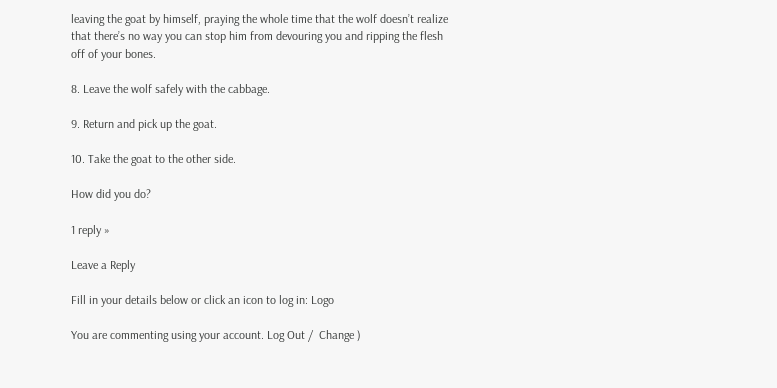leaving the goat by himself, praying the whole time that the wolf doesn’t realize that there’s no way you can stop him from devouring you and ripping the flesh off of your bones.

8. Leave the wolf safely with the cabbage.

9. Return and pick up the goat.

10. Take the goat to the other side.

How did you do?

1 reply »

Leave a Reply

Fill in your details below or click an icon to log in: Logo

You are commenting using your account. Log Out /  Change )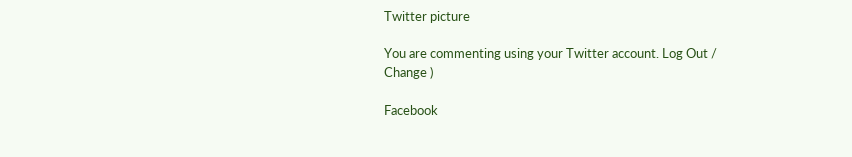Twitter picture

You are commenting using your Twitter account. Log Out /  Change )

Facebook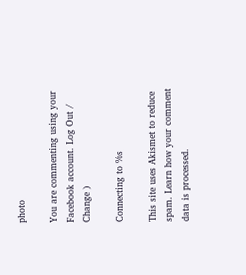photo

You are commenting using your Facebook account. Log Out /  Change )

Connecting to %s

This site uses Akismet to reduce spam. Learn how your comment data is processed.